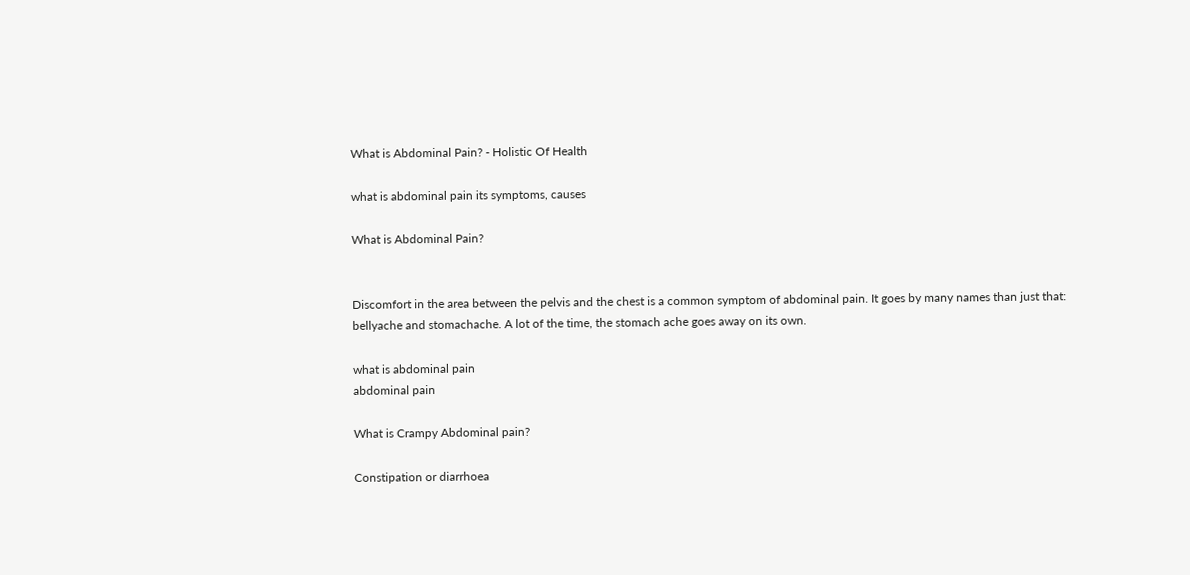What is Abdominal Pain? - Holistic Of Health

what is abdominal pain its symptoms, causes

What is Abdominal Pain?


Discomfort in the area between the pelvis and the chest is a common symptom of abdominal pain. It goes by many names than just that: bellyache and stomachache. A lot of the time, the stomach ache goes away on its own.

what is abdominal pain
abdominal pain

What is Crampy Abdominal pain?

Constipation or diarrhoea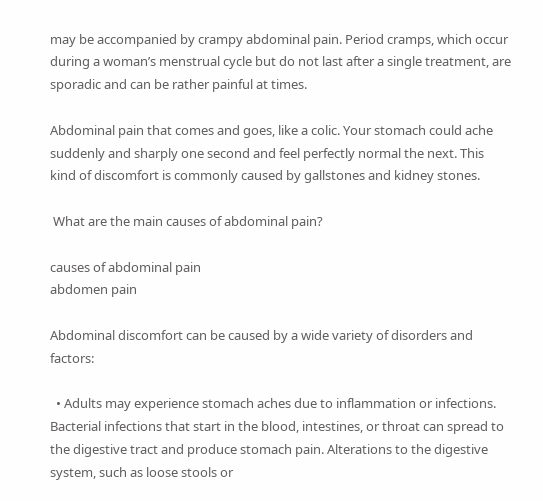may be accompanied by crampy abdominal pain. Period cramps, which occur during a woman’s menstrual cycle but do not last after a single treatment, are sporadic and can be rather painful at times.

Abdominal pain that comes and goes, like a colic. Your stomach could ache suddenly and sharply one second and feel perfectly normal the next. This kind of discomfort is commonly caused by gallstones and kidney stones.

 What are the main causes of abdominal pain?

causes of abdominal pain
abdomen pain

Abdominal discomfort can be caused by a wide variety of disorders and factors:

  • Adults may experience stomach aches due to inflammation or infections. Bacterial infections that start in the blood, intestines, or throat can spread to the digestive tract and produce stomach pain. Alterations to the digestive system, such as loose stools or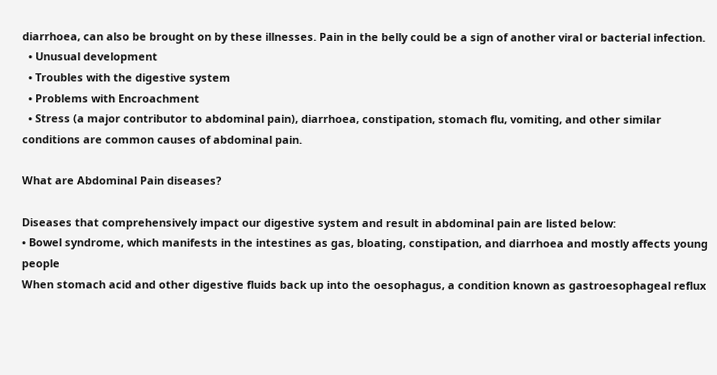diarrhoea, can also be brought on by these illnesses. Pain in the belly could be a sign of another viral or bacterial infection.
  • Unusual development
  • Troubles with the digestive system
  • Problems with Encroachment
  • Stress (a major contributor to abdominal pain), diarrhoea, constipation, stomach flu, vomiting, and other similar conditions are common causes of abdominal pain.

What are Abdominal Pain diseases?

Diseases that comprehensively impact our digestive system and result in abdominal pain are listed below:
• Bowel syndrome, which manifests in the intestines as gas, bloating, constipation, and diarrhoea and mostly affects young people
When stomach acid and other digestive fluids back up into the oesophagus, a condition known as gastroesophageal reflux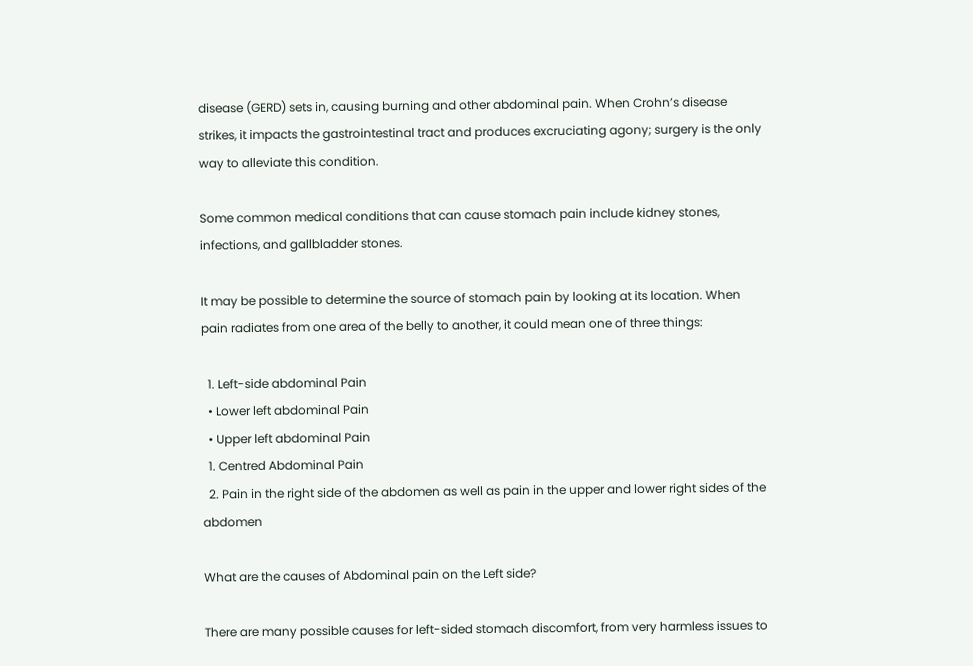disease (GERD) sets in, causing burning and other abdominal pain. When Crohn’s disease strikes, it impacts the gastrointestinal tract and produces excruciating agony; surgery is the only way to alleviate this condition.

Some common medical conditions that can cause stomach pain include kidney stones, infections, and gallbladder stones.

It may be possible to determine the source of stomach pain by looking at its location. When pain radiates from one area of the belly to another, it could mean one of three things:

  1. Left-side abdominal Pain
  • Lower left abdominal Pain
  • Upper left abdominal Pain
  1. Centred Abdominal Pain
  2. Pain in the right side of the abdomen as well as pain in the upper and lower right sides of the abdomen

What are the causes of Abdominal pain on the Left side?

There are many possible causes for left-sided stomach discomfort, from very harmless issues to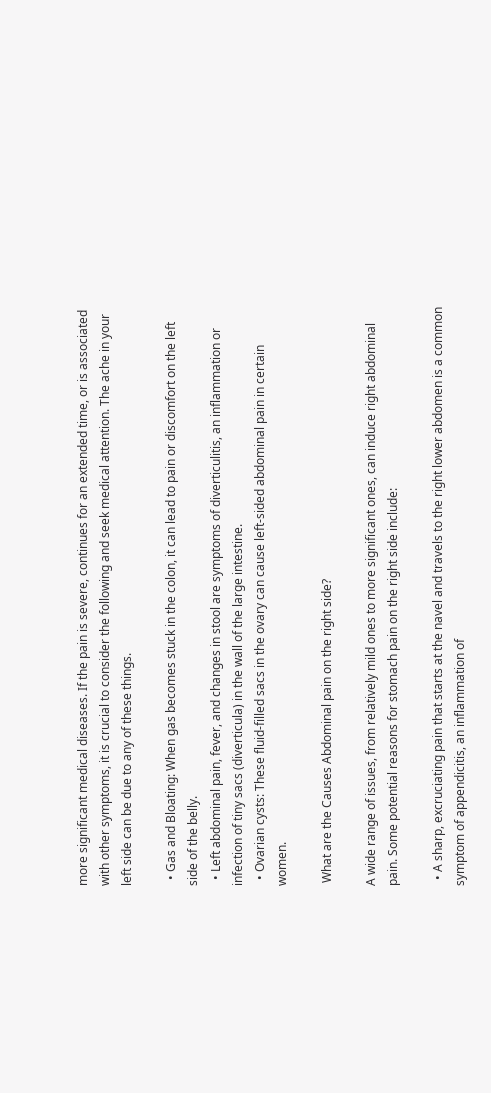more significant medical diseases. If the pain is severe, continues for an extended time, or is associated with other symptoms, it is crucial to consider the following and seek medical attention. The ache in your left side can be due to any of these things.

  • Gas and Bloating: When gas becomes stuck in the colon, it can lead to pain or discomfort on the left side of the belly.
  • Left abdominal pain, fever, and changes in stool are symptoms of diverticulitis, an inflammation or infection of tiny sacs (diverticula) in the wall of the large intestine.
  • Ovarian cysts: These fluid-filled sacs in the ovary can cause left-sided abdominal pain in certain women.

 What are the Causes Abdominal pain on the right side?

A wide range of issues, from relatively mild ones to more significant ones, can induce right abdominal pain. Some potential reasons for stomach pain on the right side include:

  • A sharp, excruciating pain that starts at the navel and travels to the right lower abdomen is a common symptom of appendicitis, an inflammation of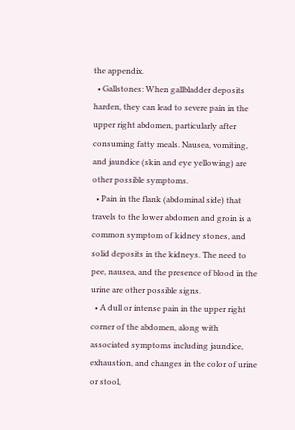the appendix.
  • Gallstones: When gallbladder deposits harden, they can lead to severe pain in the upper right abdomen, particularly after consuming fatty meals. Nausea, vomiting, and jaundice (skin and eye yellowing) are other possible symptoms.
  • Pain in the flank (abdominal side) that travels to the lower abdomen and groin is a common symptom of kidney stones, and solid deposits in the kidneys. The need to pee, nausea, and the presence of blood in the urine are other possible signs.
  • A dull or intense pain in the upper right corner of the abdomen, along with associated symptoms including jaundice, exhaustion, and changes in the color of urine or stool,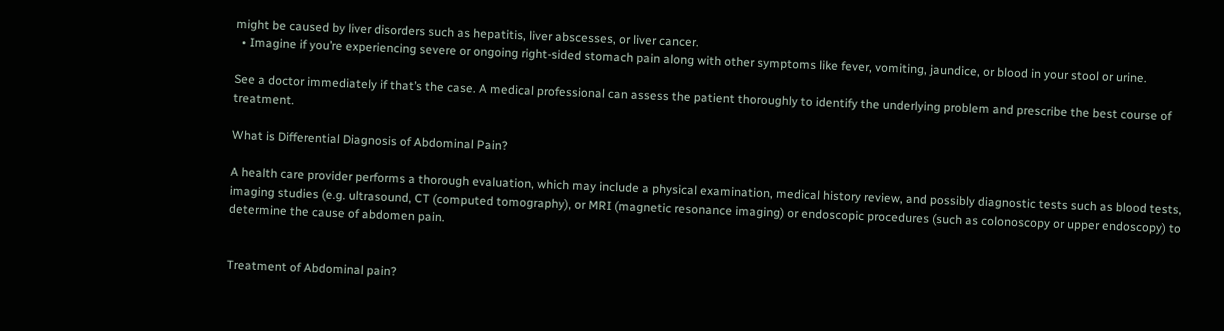might be caused by liver disorders such as hepatitis, liver abscesses, or liver cancer.
  • Imagine if you’re experiencing severe or ongoing right-sided stomach pain along with other symptoms like fever, vomiting, jaundice, or blood in your stool or urine.

See a doctor immediately if that’s the case. A medical professional can assess the patient thoroughly to identify the underlying problem and prescribe the best course of treatment.

What is Differential Diagnosis of Abdominal Pain?

A health care provider performs a thorough evaluation, which may include a physical examination, medical history review, and possibly diagnostic tests such as blood tests, imaging studies (e.g. ultrasound, CT (computed tomography), or MRI (magnetic resonance imaging) or endoscopic procedures (such as colonoscopy or upper endoscopy) to determine the cause of abdomen pain.


Treatment of Abdominal pain?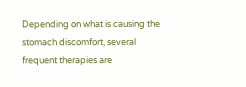Depending on what is causing the stomach discomfort, several frequent therapies are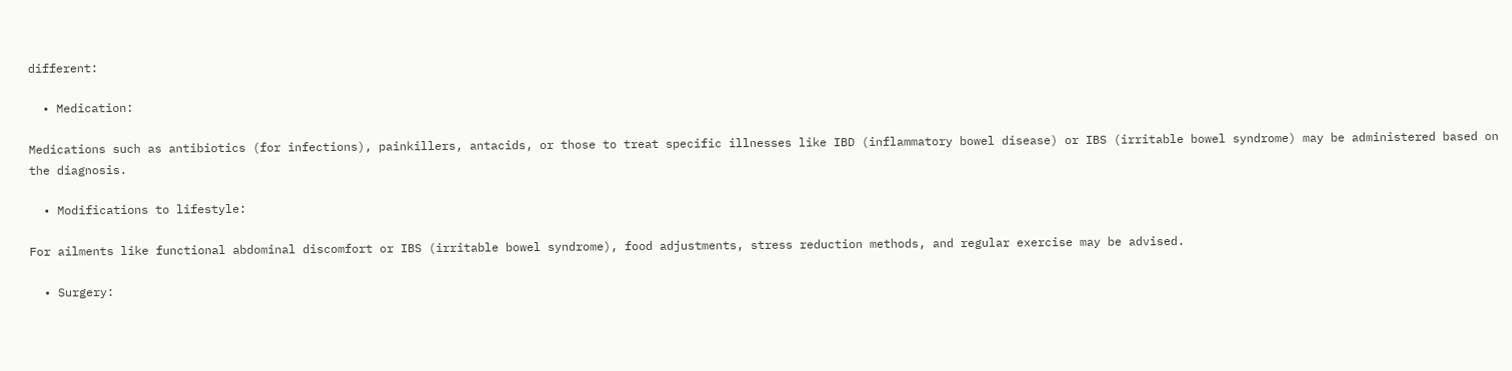different:

  • Medication:

Medications such as antibiotics (for infections), painkillers, antacids, or those to treat specific illnesses like IBD (inflammatory bowel disease) or IBS (irritable bowel syndrome) may be administered based on the diagnosis.

  • Modifications to lifestyle:

For ailments like functional abdominal discomfort or IBS (irritable bowel syndrome), food adjustments, stress reduction methods, and regular exercise may be advised.

  • Surgery: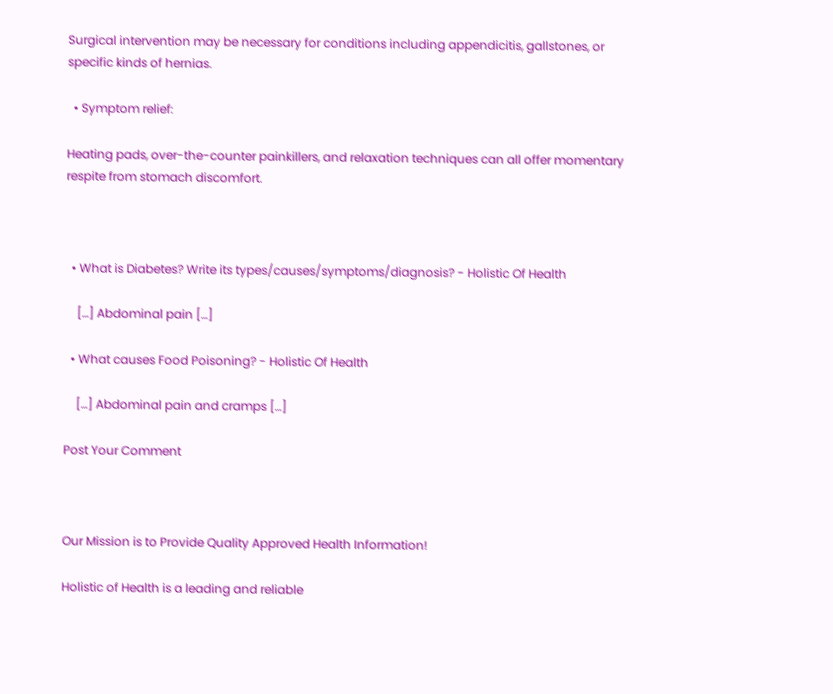Surgical intervention may be necessary for conditions including appendicitis, gallstones, or specific kinds of hernias.

  • Symptom relief:

Heating pads, over-the-counter painkillers, and relaxation techniques can all offer momentary respite from stomach discomfort.



  • What is Diabetes? Write its types/causes/symptoms/diagnosis? - Holistic Of Health

    […] Abdominal pain […]

  • What causes Food Poisoning? - Holistic Of Health

    […] Abdominal pain and cramps […]

Post Your Comment



Our Mission is to Provide Quality Approved Health Information!

Holistic of Health is a leading and reliable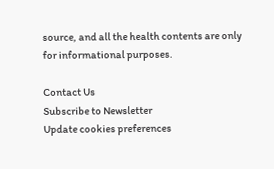source, and all the health contents are only for informational purposes.

Contact Us
Subscribe to Newsletter
Update cookies preferences